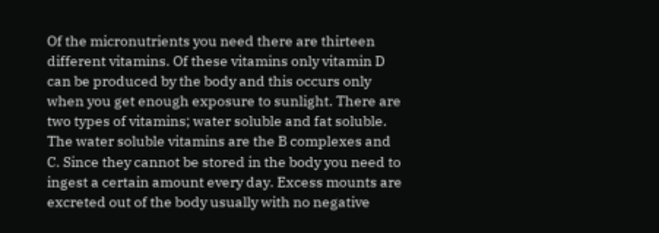Of the micronutrients you need there are thirteen different vitamins. Of these vitamins only vitamin D can be produced by the body and this occurs only when you get enough exposure to sunlight. There are two types of vitamins; water soluble and fat soluble. The water soluble vitamins are the B complexes and C. Since they cannot be stored in the body you need to ingest a certain amount every day. Excess mounts are excreted out of the body usually with no negative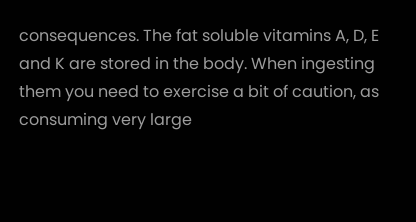consequences. The fat soluble vitamins A, D, E and K are stored in the body. When ingesting them you need to exercise a bit of caution, as consuming very large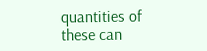quantities of these can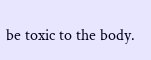be toxic to the body.